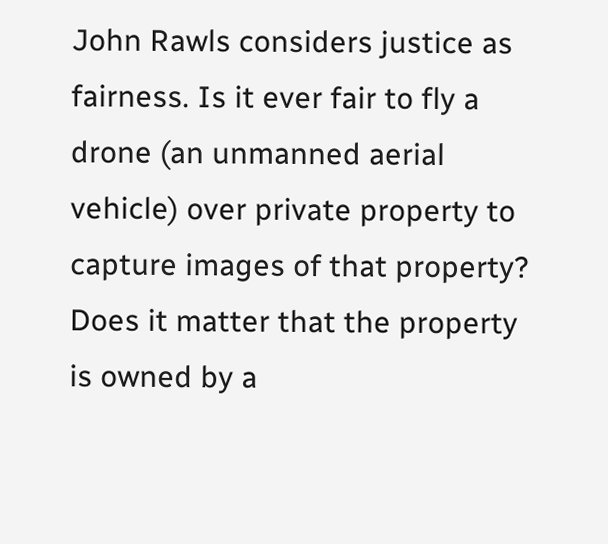John Rawls considers justice as fairness. Is it ever fair to fly a drone (an unmanned aerial vehicle) over private property to capture images of that property? Does it matter that the property is owned by a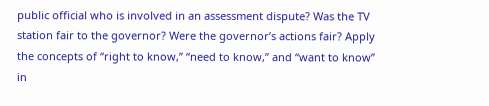public official who is involved in an assessment dispute? Was the TV station fair to the governor? Were the governor’s actions fair? Apply the concepts of “right to know,” “need to know,” and “want to know” in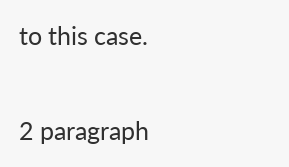to this case.

2 paragraph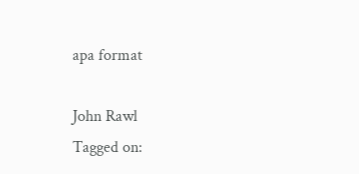apa format

John Rawl
Tagged on: